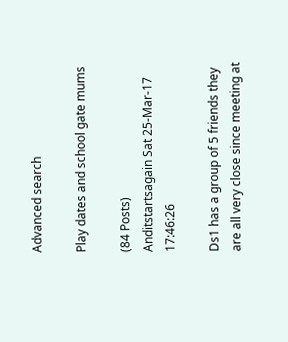Advanced search

Play dates and school gate mums

(84 Posts)
Anditstartsagain Sat 25-Mar-17 17:46:26

Ds1 has a group of 5 friends they are all very close since meeting at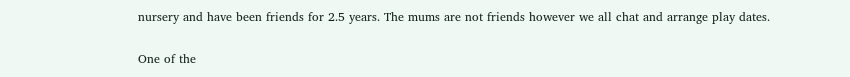nursery and have been friends for 2.5 years. The mums are not friends however we all chat and arrange play dates.

One of the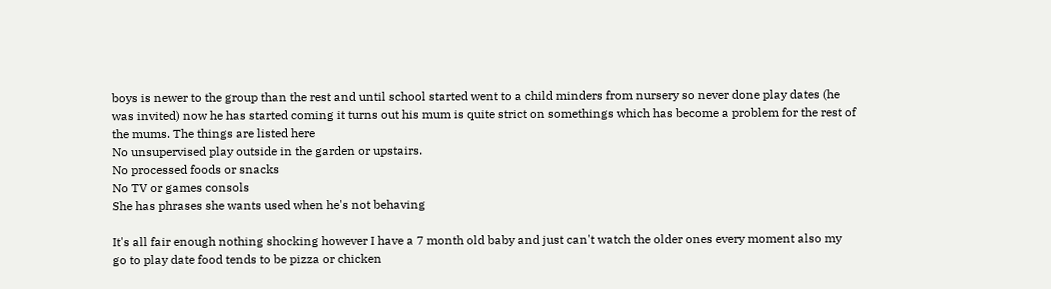boys is newer to the group than the rest and until school started went to a child minders from nursery so never done play dates (he was invited) now he has started coming it turns out his mum is quite strict on somethings which has become a problem for the rest of the mums. The things are listed here
No unsupervised play outside in the garden or upstairs.
No processed foods or snacks
No TV or games consols
She has phrases she wants used when he's not behaving

It's all fair enough nothing shocking however I have a 7 month old baby and just can't watch the older ones every moment also my go to play date food tends to be pizza or chicken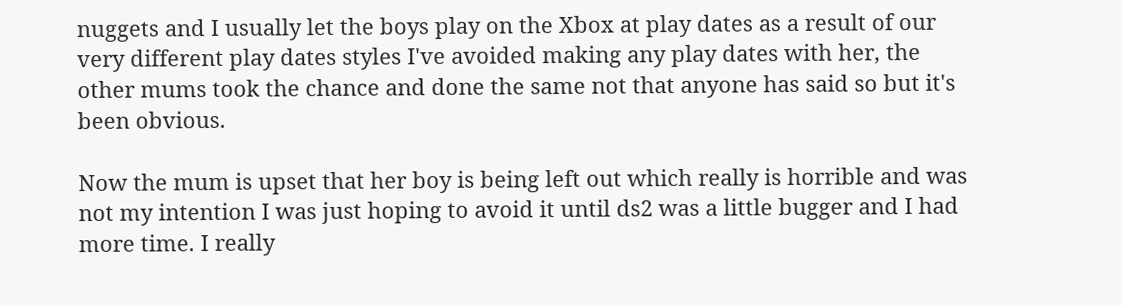nuggets and I usually let the boys play on the Xbox at play dates as a result of our very different play dates styles I've avoided making any play dates with her, the other mums took the chance and done the same not that anyone has said so but it's been obvious.

Now the mum is upset that her boy is being left out which really is horrible and was not my intention I was just hoping to avoid it until ds2 was a little bugger and I had more time. I really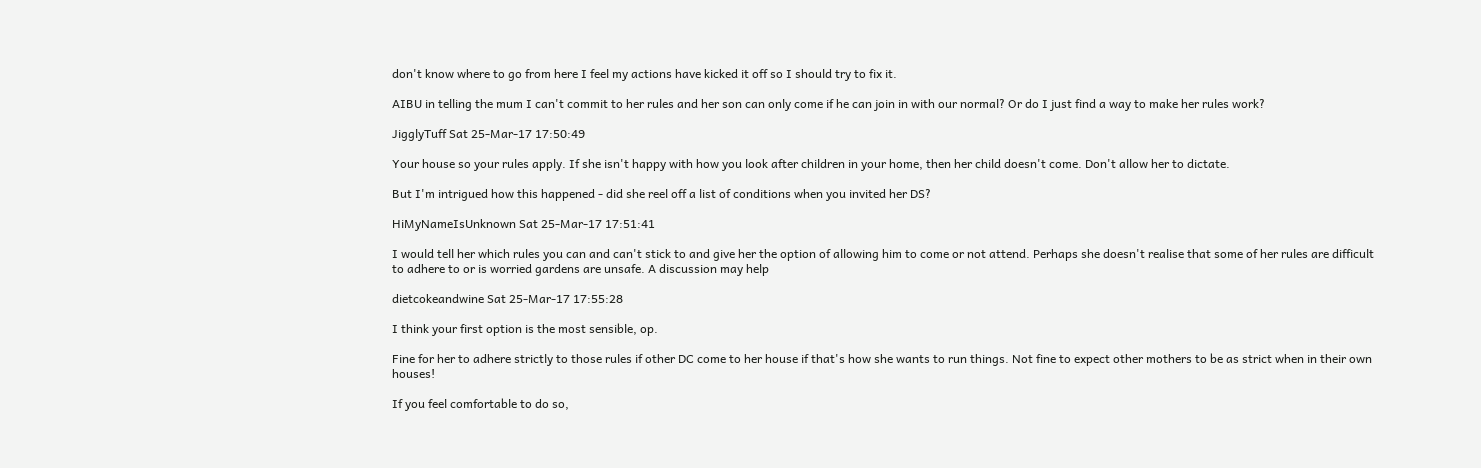don't know where to go from here I feel my actions have kicked it off so I should try to fix it.

AIBU in telling the mum I can't commit to her rules and her son can only come if he can join in with our normal? Or do I just find a way to make her rules work?

JigglyTuff Sat 25-Mar-17 17:50:49

Your house so your rules apply. If she isn't happy with how you look after children in your home, then her child doesn't come. Don't allow her to dictate.

But I'm intrigued how this happened - did she reel off a list of conditions when you invited her DS?

HiMyNameIsUnknown Sat 25-Mar-17 17:51:41

I would tell her which rules you can and can't stick to and give her the option of allowing him to come or not attend. Perhaps she doesn't realise that some of her rules are difficult to adhere to or is worried gardens are unsafe. A discussion may help

dietcokeandwine Sat 25-Mar-17 17:55:28

I think your first option is the most sensible, op.

Fine for her to adhere strictly to those rules if other DC come to her house if that's how she wants to run things. Not fine to expect other mothers to be as strict when in their own houses!

If you feel comfortable to do so,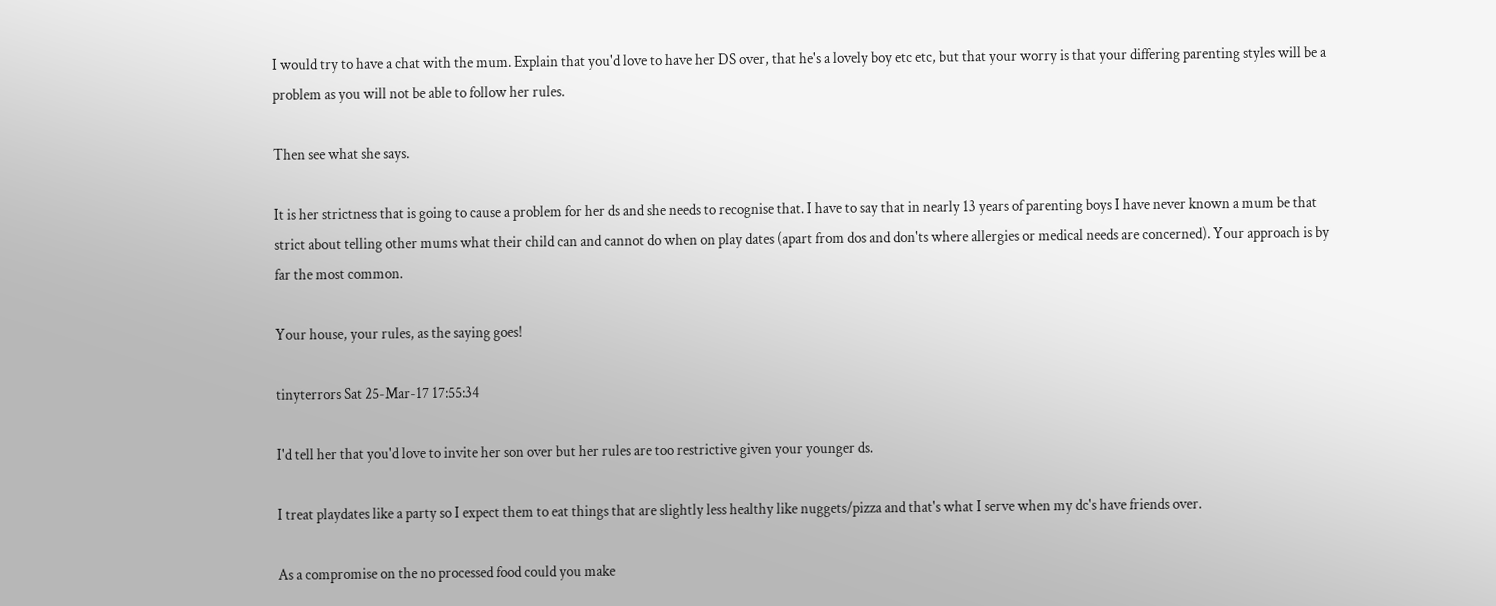I would try to have a chat with the mum. Explain that you'd love to have her DS over, that he's a lovely boy etc etc, but that your worry is that your differing parenting styles will be a problem as you will not be able to follow her rules.

Then see what she says.

It is her strictness that is going to cause a problem for her ds and she needs to recognise that. I have to say that in nearly 13 years of parenting boys I have never known a mum be that strict about telling other mums what their child can and cannot do when on play dates (apart from dos and don'ts where allergies or medical needs are concerned). Your approach is by far the most common.

Your house, your rules, as the saying goes!

tinyterrors Sat 25-Mar-17 17:55:34

I'd tell her that you'd love to invite her son over but her rules are too restrictive given your younger ds.

I treat playdates like a party so I expect them to eat things that are slightly less healthy like nuggets/pizza and that's what I serve when my dc's have friends over.

As a compromise on the no processed food could you make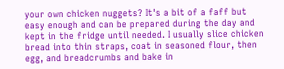your own chicken nuggets? It's a bit of a faff but easy enough and can be prepared during the day and kept in the fridge until needed. I usually slice chicken bread into thin straps, coat in seasoned flour, then egg, and breadcrumbs and bake in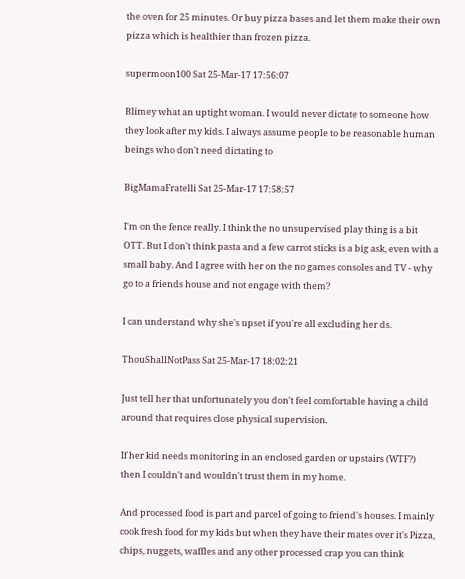the oven for 25 minutes. Or buy pizza bases and let them make their own pizza which is healthier than frozen pizza.

supermoon100 Sat 25-Mar-17 17:56:07

Blimey what an uptight woman. I would never dictate to someone how they look after my kids. I always assume people to be reasonable human beings who don't need dictating to

BigMamaFratelli Sat 25-Mar-17 17:58:57

I'm on the fence really. I think the no unsupervised play thing is a bit OTT. But I don't think pasta and a few carrot sticks is a big ask, even with a small baby. And I agree with her on the no games consoles and TV - why go to a friends house and not engage with them?

I can understand why she's upset if you're all excluding her ds.

ThouShallNotPass Sat 25-Mar-17 18:02:21

Just tell her that unfortunately you don't feel comfortable having a child around that requires close physical supervision.

If her kid needs monitoring in an enclosed garden or upstairs (WTF?) then I couldn't and wouldn't trust them in my home.

And processed food is part and parcel of going to friend's houses. I mainly cook fresh food for my kids but when they have their mates over it's Pizza, chips, nuggets, waffles and any other processed crap you can think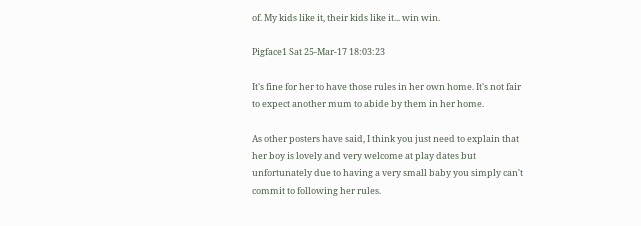of. My kids like it, their kids like it... win win.

Pigface1 Sat 25-Mar-17 18:03:23

It's fine for her to have those rules in her own home. It's not fair to expect another mum to abide by them in her home.

As other posters have said, I think you just need to explain that her boy is lovely and very welcome at play dates but unfortunately due to having a very small baby you simply can't commit to following her rules.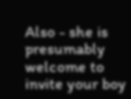Also - she is presumably welcome to invite your boy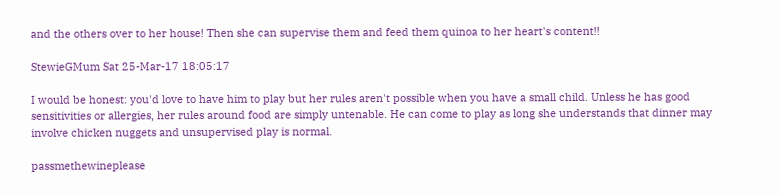and the others over to her house! Then she can supervise them and feed them quinoa to her heart's content!!

StewieGMum Sat 25-Mar-17 18:05:17

I would be honest: you'd love to have him to play but her rules aren't possible when you have a small child. Unless he has good sensitivities or allergies, her rules around food are simply untenable. He can come to play as long she understands that dinner may involve chicken nuggets and unsupervised play is normal.

passmethewineplease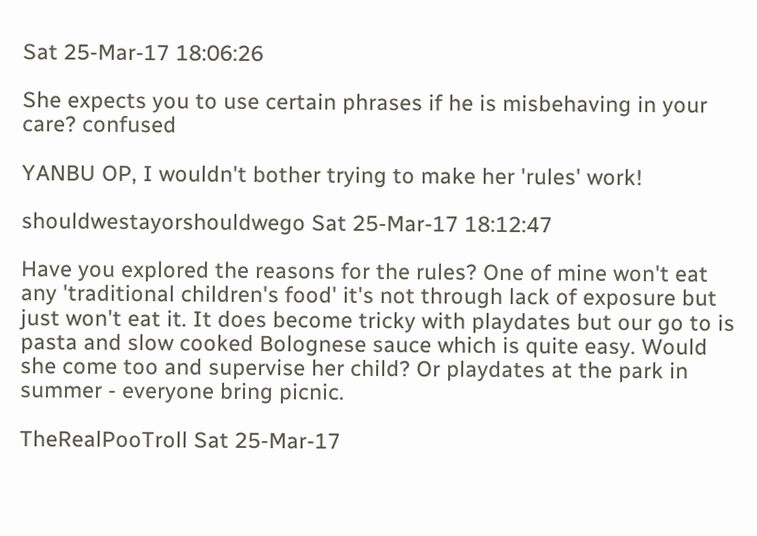Sat 25-Mar-17 18:06:26

She expects you to use certain phrases if he is misbehaving in your care? confused

YANBU OP, I wouldn't bother trying to make her 'rules' work!

shouldwestayorshouldwego Sat 25-Mar-17 18:12:47

Have you explored the reasons for the rules? One of mine won't eat any 'traditional children's food' it's not through lack of exposure but just won't eat it. It does become tricky with playdates but our go to is pasta and slow cooked Bolognese sauce which is quite easy. Would she come too and supervise her child? Or playdates at the park in summer - everyone bring picnic.

TheRealPooTroll Sat 25-Mar-17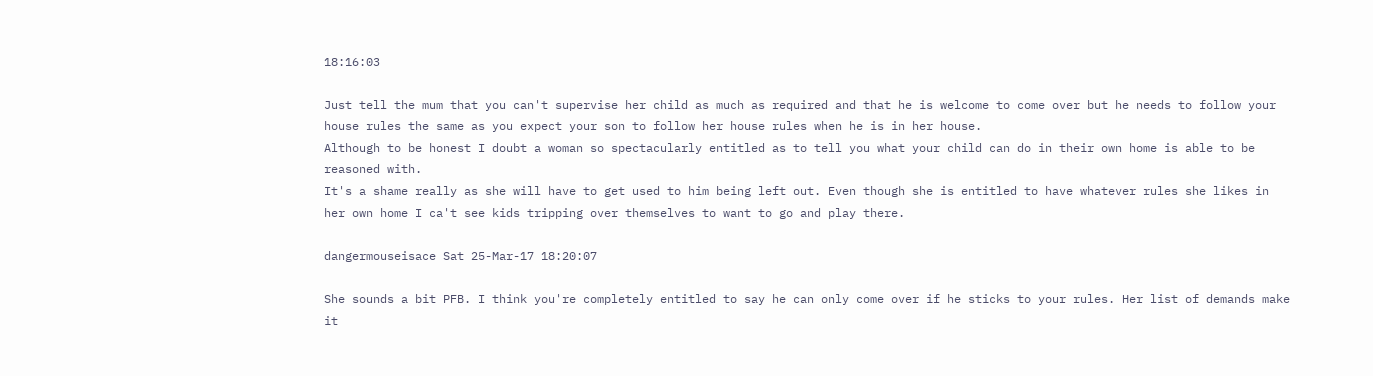18:16:03

Just tell the mum that you can't supervise her child as much as required and that he is welcome to come over but he needs to follow your house rules the same as you expect your son to follow her house rules when he is in her house.
Although to be honest I doubt a woman so spectacularly entitled as to tell you what your child can do in their own home is able to be reasoned with.
It's a shame really as she will have to get used to him being left out. Even though she is entitled to have whatever rules she likes in her own home I ca't see kids tripping over themselves to want to go and play there.

dangermouseisace Sat 25-Mar-17 18:20:07

She sounds a bit PFB. I think you're completely entitled to say he can only come over if he sticks to your rules. Her list of demands make it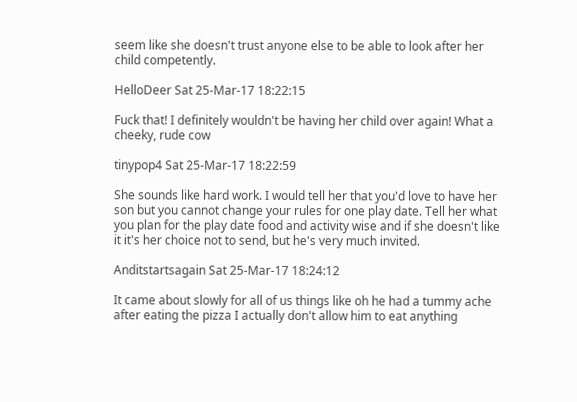seem like she doesn't trust anyone else to be able to look after her child competently.

HelloDeer Sat 25-Mar-17 18:22:15

Fuck that! I definitely wouldn't be having her child over again! What a cheeky, rude cow

tinypop4 Sat 25-Mar-17 18:22:59

She sounds like hard work. I would tell her that you'd love to have her son but you cannot change your rules for one play date. Tell her what you plan for the play date food and activity wise and if she doesn't like it it's her choice not to send, but he's very much invited.

Anditstartsagain Sat 25-Mar-17 18:24:12

It came about slowly for all of us things like oh he had a tummy ache after eating the pizza I actually don't allow him to eat anything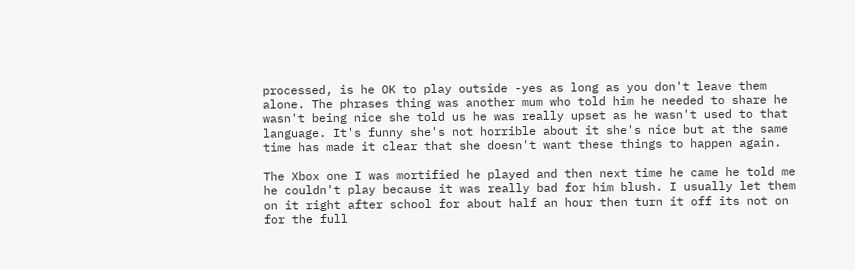processed, is he OK to play outside -yes as long as you don't leave them alone. The phrases thing was another mum who told him he needed to share he wasn't being nice she told us he was really upset as he wasn't used to that language. It's funny she's not horrible about it she's nice but at the same time has made it clear that she doesn't want these things to happen again.

The Xbox one I was mortified he played and then next time he came he told me he couldn't play because it was really bad for him blush. I usually let them on it right after school for about half an hour then turn it off its not on for the full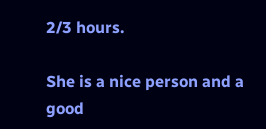2/3 hours.

She is a nice person and a good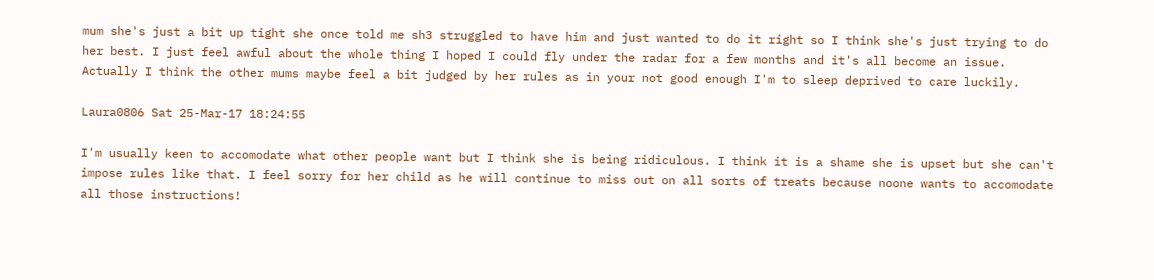mum she's just a bit up tight she once told me sh3 struggled to have him and just wanted to do it right so I think she's just trying to do her best. I just feel awful about the whole thing I hoped I could fly under the radar for a few months and it's all become an issue. Actually I think the other mums maybe feel a bit judged by her rules as in your not good enough I'm to sleep deprived to care luckily.

Laura0806 Sat 25-Mar-17 18:24:55

I'm usually keen to accomodate what other people want but I think she is being ridiculous. I think it is a shame she is upset but she can't impose rules like that. I feel sorry for her child as he will continue to miss out on all sorts of treats because noone wants to accomodate all those instructions!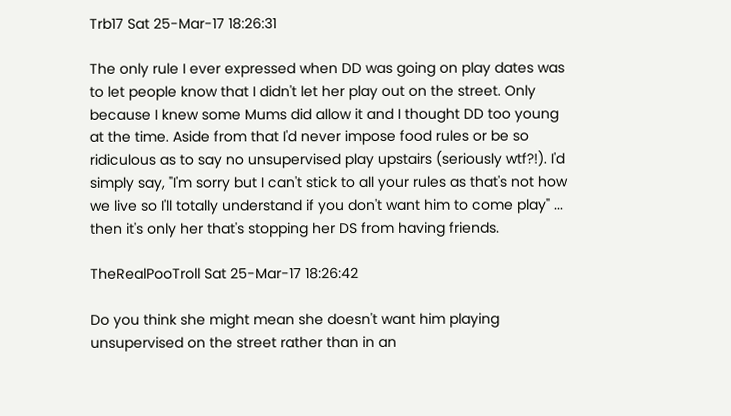Trb17 Sat 25-Mar-17 18:26:31

The only rule I ever expressed when DD was going on play dates was to let people know that I didn't let her play out on the street. Only because I knew some Mums did allow it and I thought DD too young at the time. Aside from that I'd never impose food rules or be so ridiculous as to say no unsupervised play upstairs (seriously wtf?!). I'd simply say, "I'm sorry but I can't stick to all your rules as that's not how we live so I'll totally understand if you don't want him to come play" ... then it's only her that's stopping her DS from having friends.

TheRealPooTroll Sat 25-Mar-17 18:26:42

Do you think she might mean she doesn't want him playing unsupervised on the street rather than in an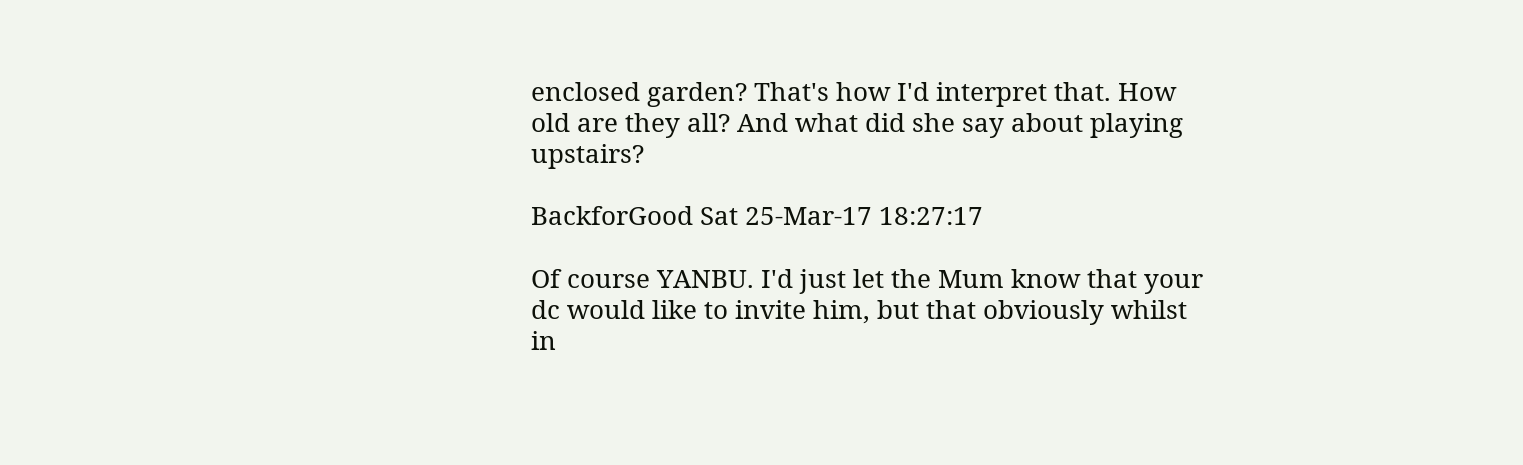enclosed garden? That's how I'd interpret that. How old are they all? And what did she say about playing upstairs?

BackforGood Sat 25-Mar-17 18:27:17

Of course YANBU. I'd just let the Mum know that your dc would like to invite him, but that obviously whilst in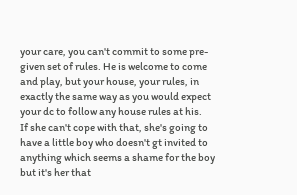your care, you can't commit to some pre-given set of rules. He is welcome to come and play, but your house, your rules, in exactly the same way as you would expect your dc to follow any house rules at his.
If she can't cope with that, she's going to have a little boy who doesn't gt invited to anything which seems a shame for the boy but it's her that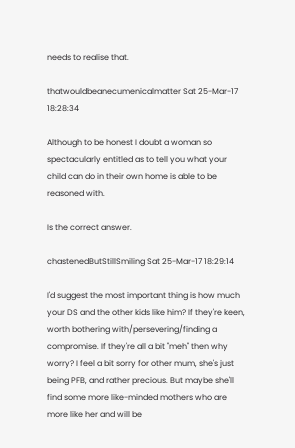needs to realise that.

thatwouldbeanecumenicalmatter Sat 25-Mar-17 18:28:34

Although to be honest I doubt a woman so spectacularly entitled as to tell you what your child can do in their own home is able to be reasoned with.

Is the correct answer.

chastenedButStillSmiling Sat 25-Mar-17 18:29:14

I'd suggest the most important thing is how much your DS and the other kids like him? If they're keen, worth bothering with/persevering/finding a compromise. If they're all a bit "meh" then why worry? I feel a bit sorry for other mum, she's just being PFB, and rather precious. But maybe she'll find some more like-minded mothers who are more like her and will be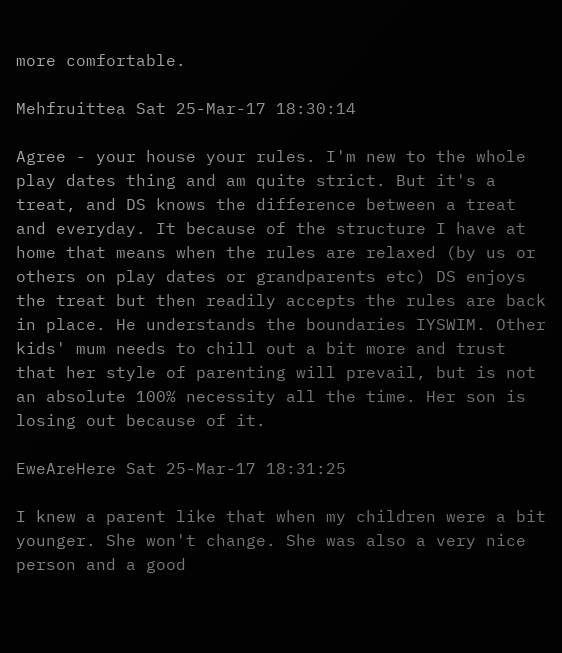more comfortable.

Mehfruittea Sat 25-Mar-17 18:30:14

Agree - your house your rules. I'm new to the whole play dates thing and am quite strict. But it's a treat, and DS knows the difference between a treat and everyday. It because of the structure I have at home that means when the rules are relaxed (by us or others on play dates or grandparents etc) DS enjoys the treat but then readily accepts the rules are back in place. He understands the boundaries IYSWIM. Other kids' mum needs to chill out a bit more and trust that her style of parenting will prevail, but is not an absolute 100% necessity all the time. Her son is losing out because of it.

EweAreHere Sat 25-Mar-17 18:31:25

I knew a parent like that when my children were a bit younger. She won't change. She was also a very nice person and a good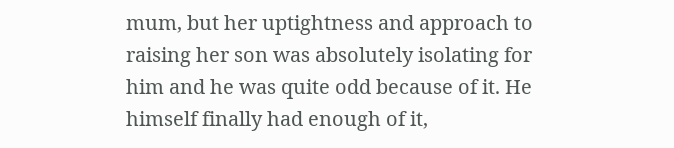mum, but her uptightness and approach to raising her son was absolutely isolating for him and he was quite odd because of it. He himself finally had enough of it,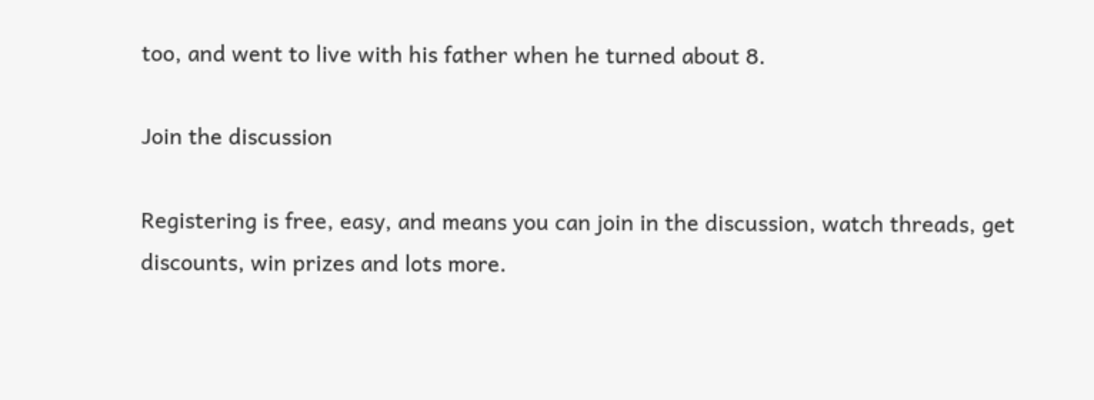too, and went to live with his father when he turned about 8.

Join the discussion

Registering is free, easy, and means you can join in the discussion, watch threads, get discounts, win prizes and lots more.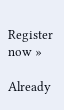Register now »

Already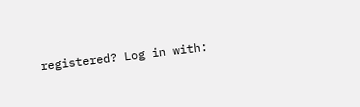registered? Log in with: